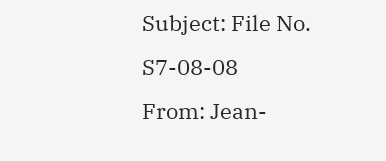Subject: File No. S7-08-08
From: Jean-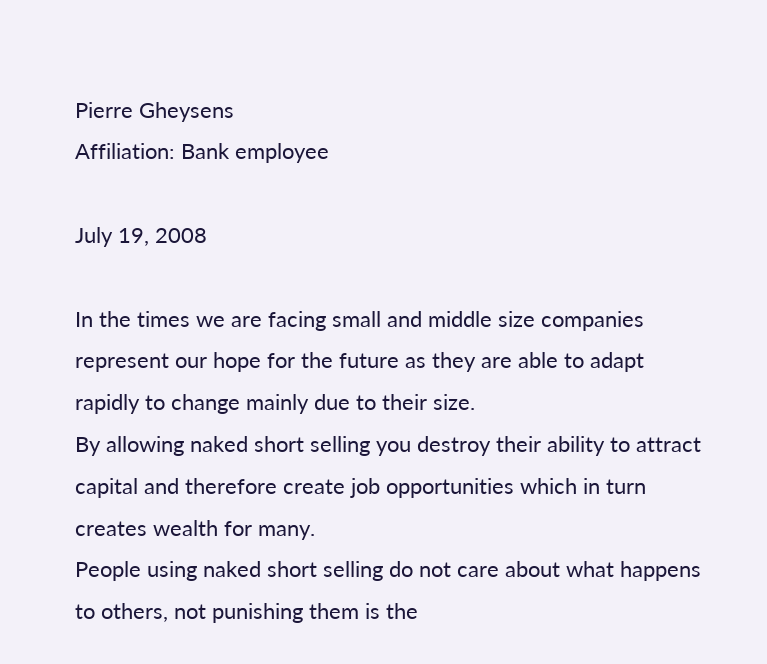Pierre Gheysens
Affiliation: Bank employee

July 19, 2008

In the times we are facing small and middle size companies represent our hope for the future as they are able to adapt rapidly to change mainly due to their size.
By allowing naked short selling you destroy their ability to attract capital and therefore create job opportunities which in turn creates wealth for many.
People using naked short selling do not care about what happens to others, not punishing them is the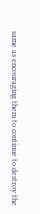same as encouraging them to continue to destroy the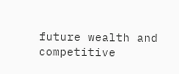future wealth and competitive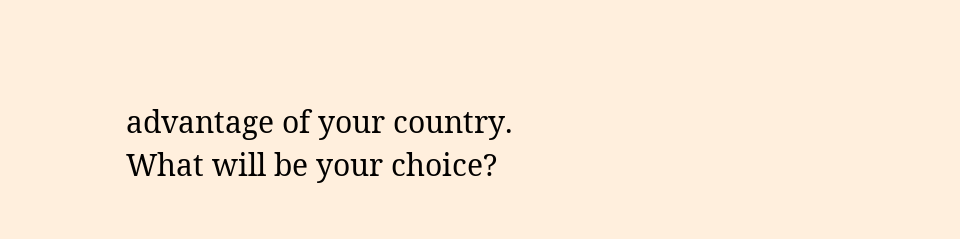advantage of your country.
What will be your choice?